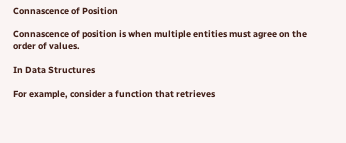Connascence of Position

Connascence of position is when multiple entities must agree on the order of values.

In Data Structures

For example, consider a function that retrieves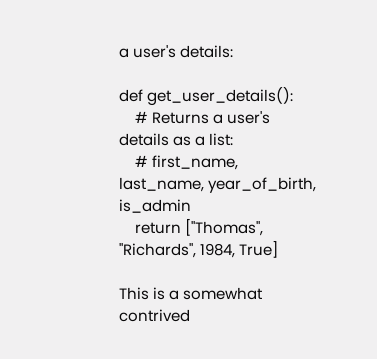a user's details:

def get_user_details():
    # Returns a user's details as a list:
    # first_name, last_name, year_of_birth, is_admin
    return ["Thomas", "Richards", 1984, True]

This is a somewhat contrived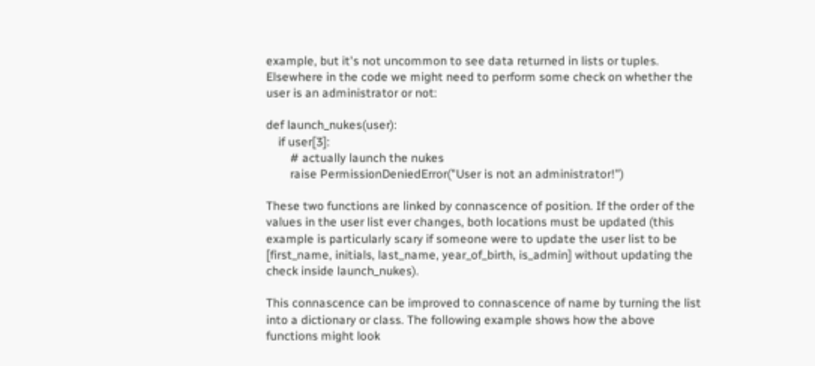example, but it's not uncommon to see data returned in lists or tuples. Elsewhere in the code we might need to perform some check on whether the user is an administrator or not:

def launch_nukes(user):
    if user[3]:
        # actually launch the nukes
        raise PermissionDeniedError("User is not an administrator!")

These two functions are linked by connascence of position. If the order of the values in the user list ever changes, both locations must be updated (this example is particularly scary if someone were to update the user list to be [first_name, initials, last_name, year_of_birth, is_admin] without updating the check inside launch_nukes).

This connascence can be improved to connascence of name by turning the list into a dictionary or class. The following example shows how the above functions might look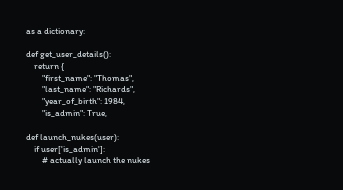as a dictionary:

def get_user_details():
    return {
        "first_name": "Thomas",
        "last_name": "Richards",
        "year_of_birth": 1984,
        "is_admin": True,

def launch_nukes(user):
    if user['is_admin']:
        # actually launch the nukes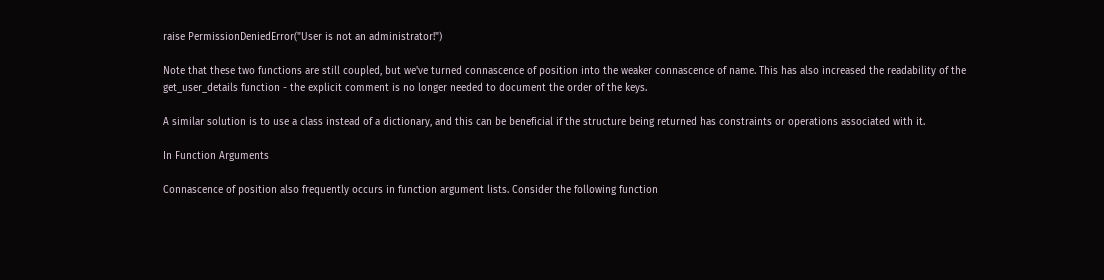raise PermissionDeniedError("User is not an administrator!")

Note that these two functions are still coupled, but we've turned connascence of position into the weaker connascence of name. This has also increased the readability of the get_user_details function - the explicit comment is no longer needed to document the order of the keys.

A similar solution is to use a class instead of a dictionary, and this can be beneficial if the structure being returned has constraints or operations associated with it.

In Function Arguments

Connascence of position also frequently occurs in function argument lists. Consider the following function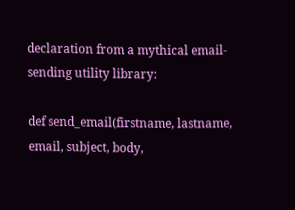declaration from a mythical email-sending utility library:

def send_email(firstname, lastname, email, subject, body,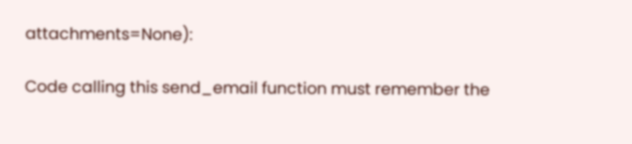attachments=None):

Code calling this send_email function must remember the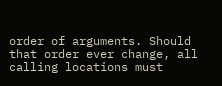order of arguments. Should that order ever change, all calling locations must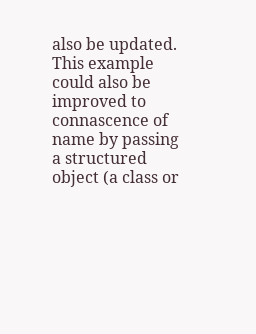also be updated. This example could also be improved to connascence of name by passing a structured object (a class or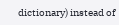dictionary) instead of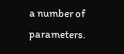a number of parameters.